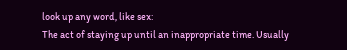look up any word, like sex:
The act of staying up until an inappropriate time. Usually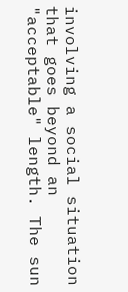involving a social situation that goes beyond an "acceptable" length. The sun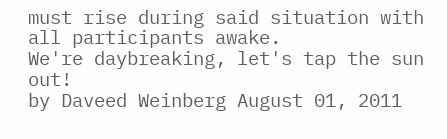must rise during said situation with all participants awake.
We're daybreaking, let's tap the sun out!
by Daveed Weinberg August 01, 2011